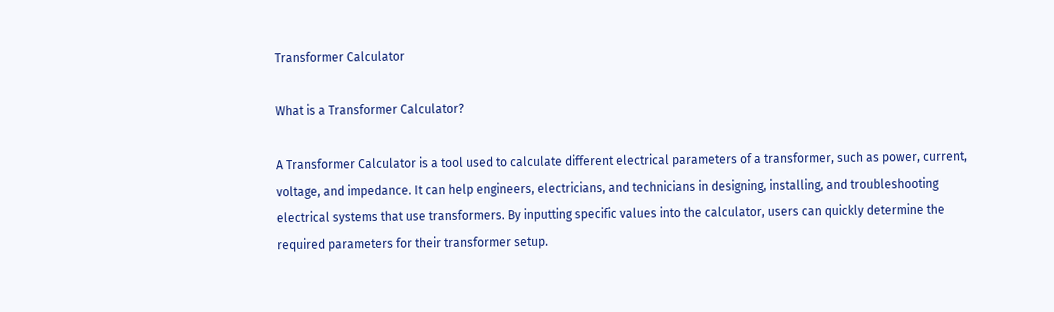Transformer Calculator

What is a Transformer Calculator?

A Transformer Calculator is a tool used to calculate different electrical parameters of a transformer, such as power, current, voltage, and impedance. It can help engineers, electricians, and technicians in designing, installing, and troubleshooting electrical systems that use transformers. By inputting specific values into the calculator, users can quickly determine the required parameters for their transformer setup.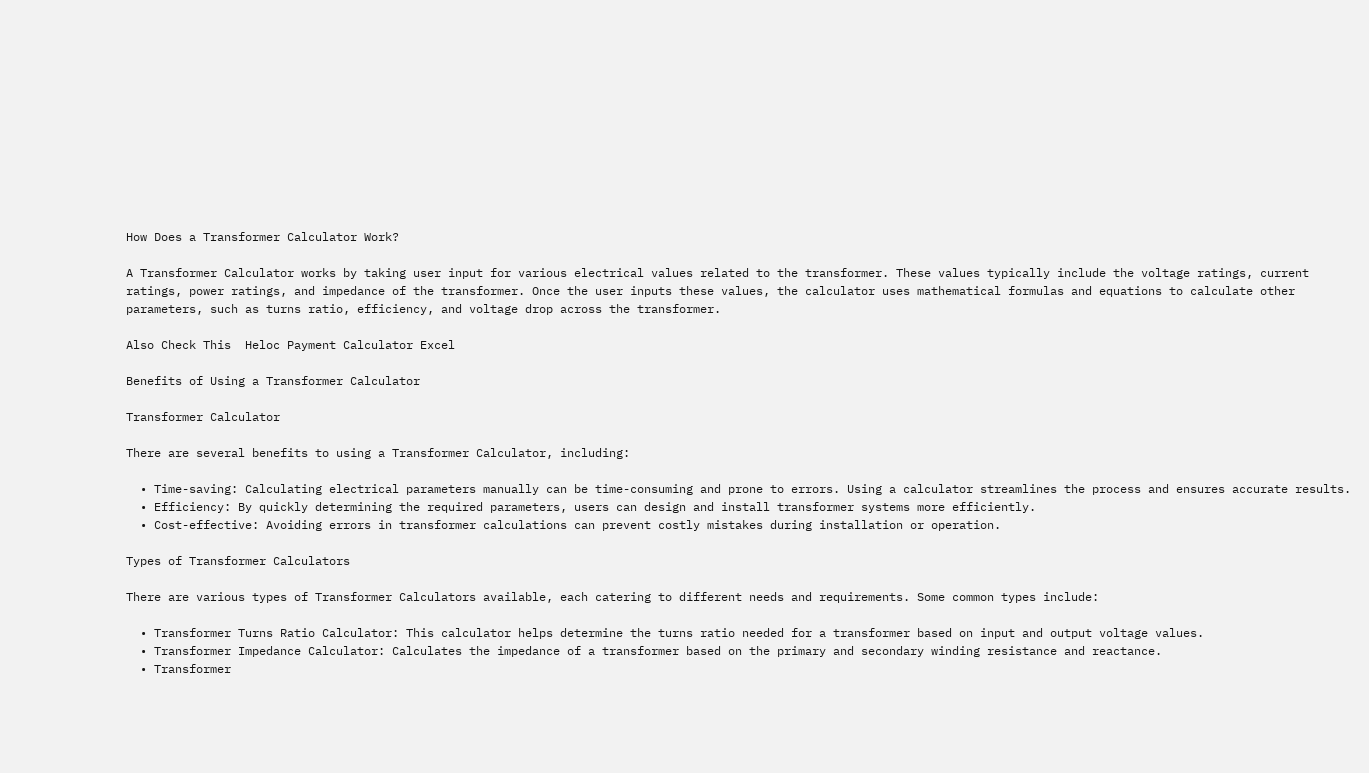How Does a Transformer Calculator Work?

A Transformer Calculator works by taking user input for various electrical values related to the transformer. These values typically include the voltage ratings, current ratings, power ratings, and impedance of the transformer. Once the user inputs these values, the calculator uses mathematical formulas and equations to calculate other parameters, such as turns ratio, efficiency, and voltage drop across the transformer.

Also Check This  Heloc Payment Calculator Excel

Benefits of Using a Transformer Calculator

Transformer Calculator

There are several benefits to using a Transformer Calculator, including:

  • Time-saving: Calculating electrical parameters manually can be time-consuming and prone to errors. Using a calculator streamlines the process and ensures accurate results.
  • Efficiency: By quickly determining the required parameters, users can design and install transformer systems more efficiently.
  • Cost-effective: Avoiding errors in transformer calculations can prevent costly mistakes during installation or operation.

Types of Transformer Calculators

There are various types of Transformer Calculators available, each catering to different needs and requirements. Some common types include:

  • Transformer Turns Ratio Calculator: This calculator helps determine the turns ratio needed for a transformer based on input and output voltage values.
  • Transformer Impedance Calculator: Calculates the impedance of a transformer based on the primary and secondary winding resistance and reactance.
  • Transformer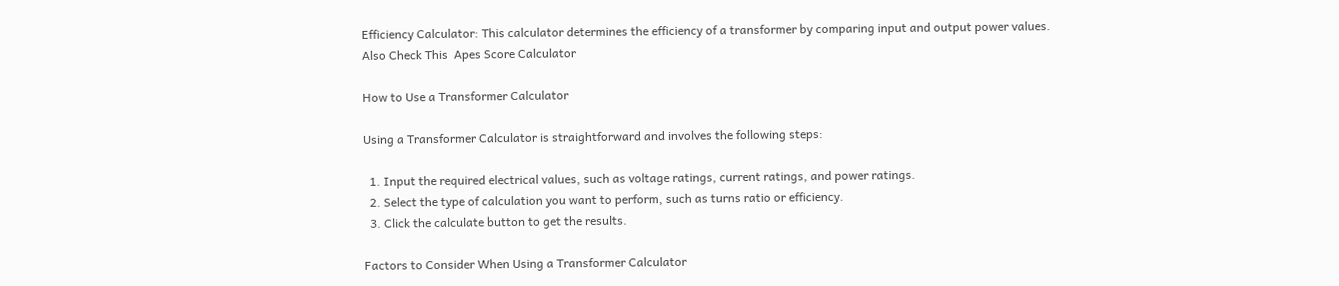Efficiency Calculator: This calculator determines the efficiency of a transformer by comparing input and output power values.
Also Check This  Apes Score Calculator

How to Use a Transformer Calculator

Using a Transformer Calculator is straightforward and involves the following steps:

  1. Input the required electrical values, such as voltage ratings, current ratings, and power ratings.
  2. Select the type of calculation you want to perform, such as turns ratio or efficiency.
  3. Click the calculate button to get the results.

Factors to Consider When Using a Transformer Calculator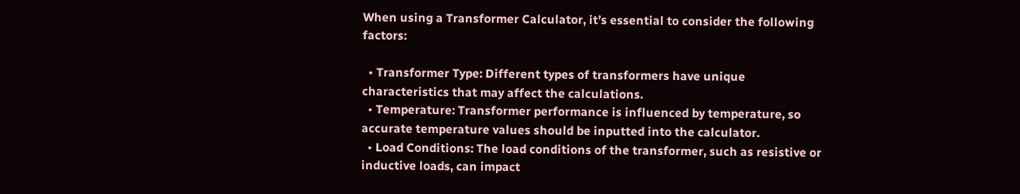When using a Transformer Calculator, it’s essential to consider the following factors:

  • Transformer Type: Different types of transformers have unique characteristics that may affect the calculations.
  • Temperature: Transformer performance is influenced by temperature, so accurate temperature values should be inputted into the calculator.
  • Load Conditions: The load conditions of the transformer, such as resistive or inductive loads, can impact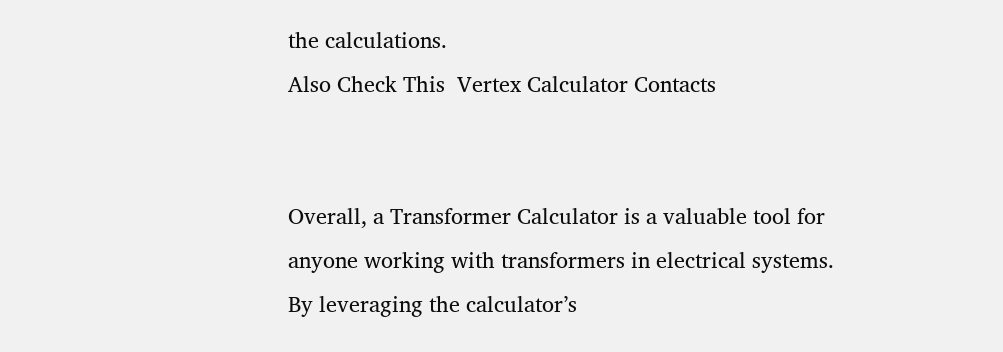the calculations.
Also Check This  Vertex Calculator Contacts


Overall, a Transformer Calculator is a valuable tool for anyone working with transformers in electrical systems. By leveraging the calculator’s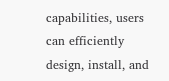capabilities, users can efficiently design, install, and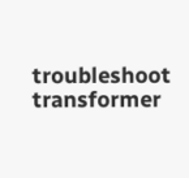troubleshoot transformer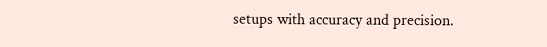setups with accuracy and precision.